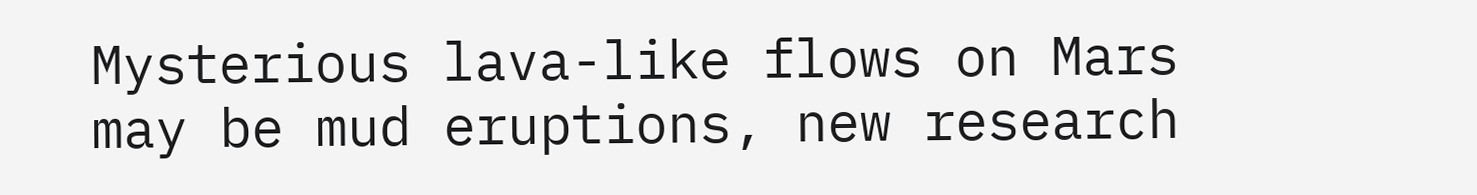Mysterious lava-like flows on Mars may be mud eruptions, new research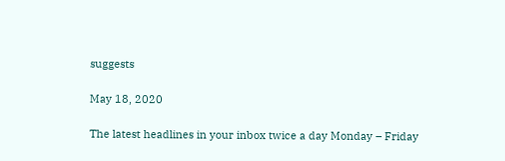suggests

May 18, 2020

The latest headlines in your inbox twice a day Monday – Friday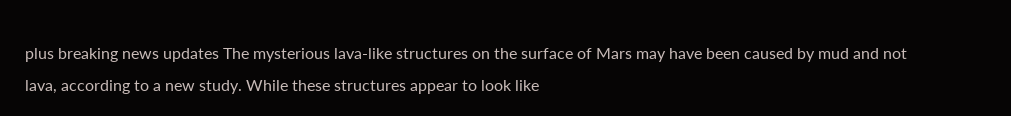plus breaking news updates The mysterious lava-like structures on the surface of Mars may have been caused by mud and not lava, according to a new study. While these structures appear to look like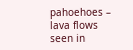pahoehoes – lava flows seen in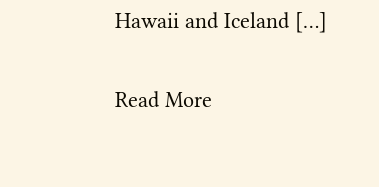Hawaii and Iceland […]

Read More